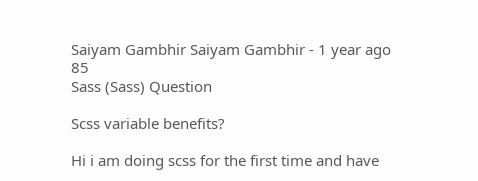Saiyam Gambhir Saiyam Gambhir - 1 year ago 85
Sass (Sass) Question

Scss variable benefits?

Hi i am doing scss for the first time and have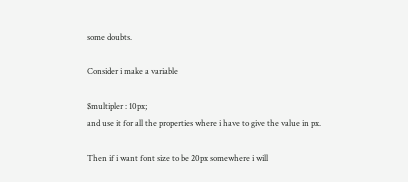some doubts.

Consider i make a variable

$multipler : 10px;
and use it for all the properties where i have to give the value in px.

Then if i want font size to be 20px somewhere i will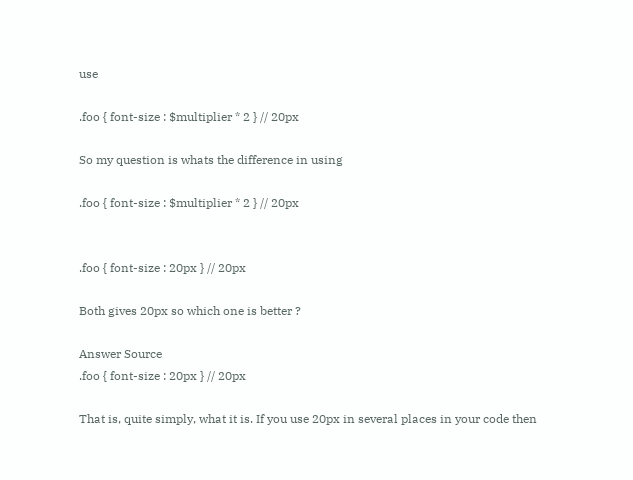use

.foo { font-size : $multiplier * 2 } // 20px

So my question is whats the difference in using

.foo { font-size : $multiplier * 2 } // 20px


.foo { font-size : 20px } // 20px

Both gives 20px so which one is better ?

Answer Source
.foo { font-size : 20px } // 20px

That is, quite simply, what it is. If you use 20px in several places in your code then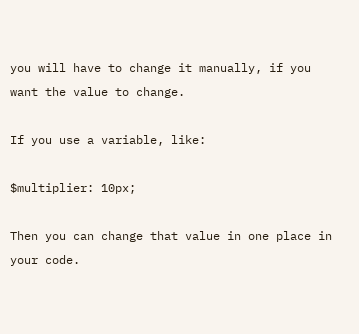you will have to change it manually, if you want the value to change.

If you use a variable, like:

$multiplier: 10px;

Then you can change that value in one place in your code.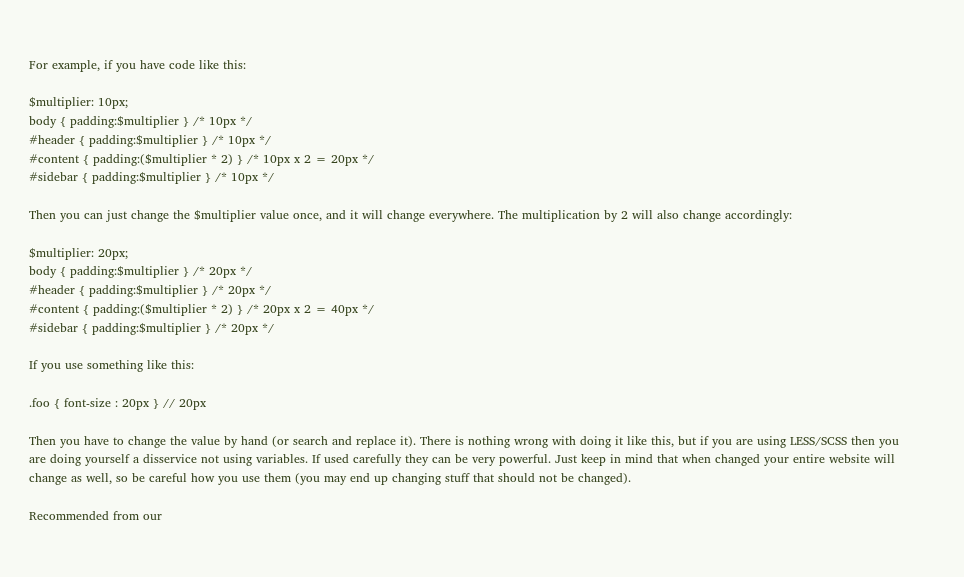For example, if you have code like this:

$multiplier: 10px;
body { padding:$multiplier } /* 10px */
#header { padding:$multiplier } /* 10px */
#content { padding:($multiplier * 2) } /* 10px x 2 = 20px */
#sidebar { padding:$multiplier } /* 10px */

Then you can just change the $multiplier value once, and it will change everywhere. The multiplication by 2 will also change accordingly:

$multiplier: 20px;
body { padding:$multiplier } /* 20px */
#header { padding:$multiplier } /* 20px */
#content { padding:($multiplier * 2) } /* 20px x 2 = 40px */
#sidebar { padding:$multiplier } /* 20px */

If you use something like this:

.foo { font-size : 20px } // 20px

Then you have to change the value by hand (or search and replace it). There is nothing wrong with doing it like this, but if you are using LESS/SCSS then you are doing yourself a disservice not using variables. If used carefully they can be very powerful. Just keep in mind that when changed your entire website will change as well, so be careful how you use them (you may end up changing stuff that should not be changed).

Recommended from our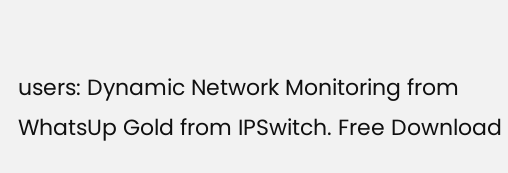users: Dynamic Network Monitoring from WhatsUp Gold from IPSwitch. Free Download